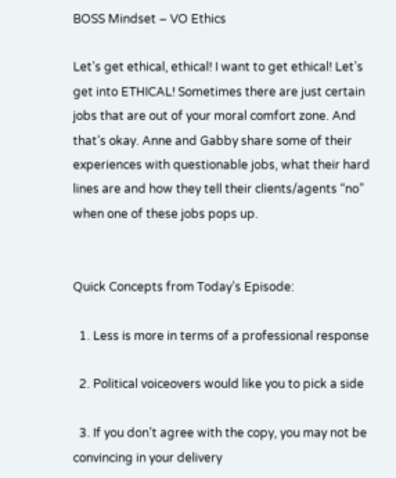BOSS Mindset – VO Ethics

Let’s get ethical, ethical! I want to get ethical! Let’s get into ETHICAL! Sometimes there are just certain jobs that are out of your moral comfort zone. And that’s okay. Anne and Gabby share some of their experiences with questionable jobs, what their hard lines are and how they tell their clients/agents “no” when one of these jobs pops up.


Quick Concepts from Today’s Episode:

  1. Less is more in terms of a professional response

  2. Political voiceovers would like you to pick a side

  3. If you don’t agree with the copy, you may not be convincing in your delivery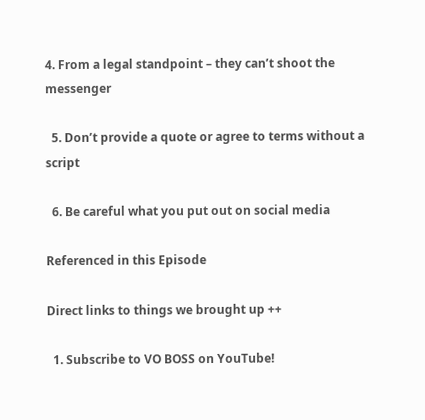4. From a legal standpoint – they can’t shoot the messenger

  5. Don’t provide a quote or agree to terms without a script

  6. Be careful what you put out on social media

Referenced in this Episode

Direct links to things we brought up ++

  1. Subscribe to VO BOSS on YouTube!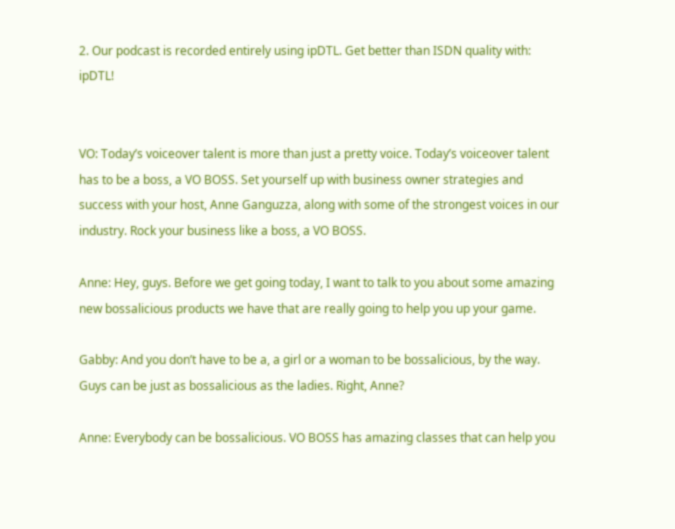2. Our podcast is recorded entirely using ipDTL. Get better than ISDN quality with: ipDTL!


VO: Today’s voiceover talent is more than just a pretty voice. Today’s voiceover talent has to be a boss, a VO BOSS. Set yourself up with business owner strategies and success with your host, Anne Ganguzza, along with some of the strongest voices in our industry. Rock your business like a boss, a VO BOSS.

Anne: Hey, guys. Before we get going today, I want to talk to you about some amazing new bossalicious products we have that are really going to help you up your game.

Gabby: And you don’t have to be a, a girl or a woman to be bossalicious, by the way. Guys can be just as bossalicious as the ladies. Right, Anne?

Anne: Everybody can be bossalicious. VO BOSS has amazing classes that can help you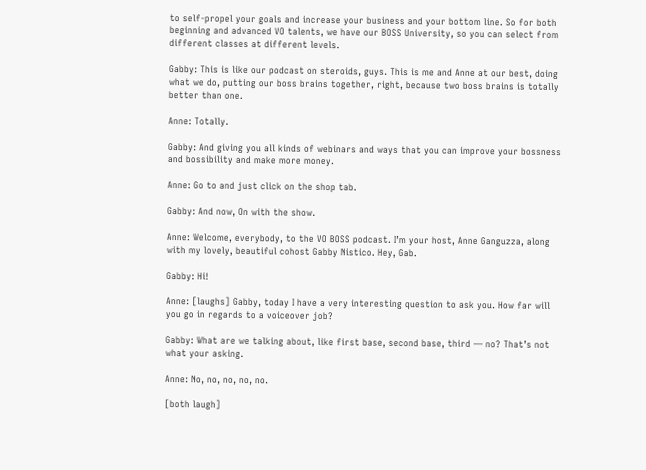to self-propel your goals and increase your business and your bottom line. So for both beginning and advanced VO talents, we have our BOSS University, so you can select from different classes at different levels.

Gabby: This is like our podcast on steroids, guys. This is me and Anne at our best, doing what we do, putting our boss brains together, right, because two boss brains is totally better than one.

Anne: Totally.

Gabby: And giving you all kinds of webinars and ways that you can improve your bossness and bossibility and make more money.

Anne: Go to and just click on the shop tab.

Gabby: And now, On with the show.

Anne: Welcome, everybody, to the VO BOSS podcast. I’m your host, Anne Ganguzza, along with my lovely, beautiful cohost Gabby Nistico. Hey, Gab.

Gabby: Hi!

Anne: [laughs] Gabby, today I have a very interesting question to ask you. How far will you go in regards to a voiceover job?

Gabby: What are we talking about, like first base, second base, third — no? That’s not what your asking.

Anne: No, no, no, no, no.

[both laugh]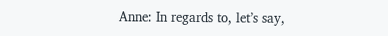Anne: In regards to, let’s say,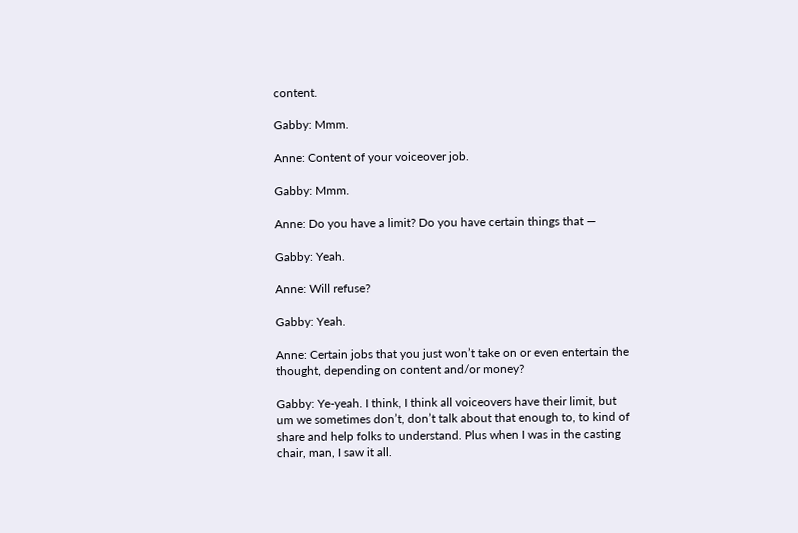content.

Gabby: Mmm.

Anne: Content of your voiceover job.

Gabby: Mmm.

Anne: Do you have a limit? Do you have certain things that —

Gabby: Yeah.

Anne: Will refuse?

Gabby: Yeah.

Anne: Certain jobs that you just won’t take on or even entertain the thought, depending on content and/or money?

Gabby: Ye-yeah. I think, I think all voiceovers have their limit, but um we sometimes don’t, don’t talk about that enough to, to kind of share and help folks to understand. Plus when I was in the casting chair, man, I saw it all.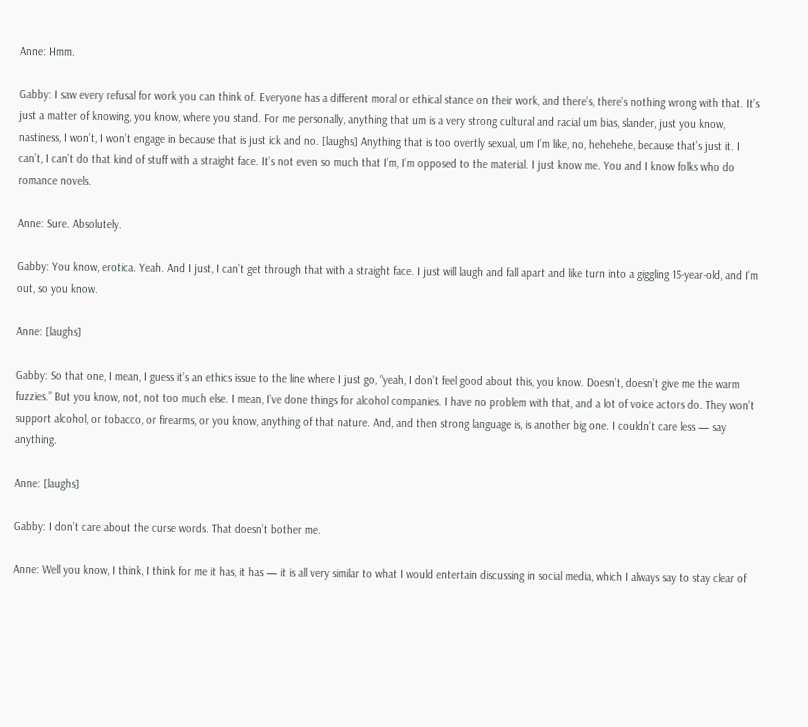Anne: Hmm.

Gabby: I saw every refusal for work you can think of. Everyone has a different moral or ethical stance on their work, and there’s, there’s nothing wrong with that. It’s just a matter of knowing, you know, where you stand. For me personally, anything that um is a very strong cultural and racial um bias, slander, just you know, nastiness, I won’t, I won’t engage in because that is just ick and no. [laughs] Anything that is too overtly sexual, um I’m like, no, hehehehe, because that’s just it. I can’t, I can’t do that kind of stuff with a straight face. It’s not even so much that I’m, I’m opposed to the material. I just know me. You and I know folks who do romance novels.

Anne: Sure. Absolutely.

Gabby: You know, erotica. Yeah. And I just, I can’t get through that with a straight face. I just will laugh and fall apart and like turn into a giggling 15-year-old, and I’m out, so you know.

Anne: [laughs]

Gabby: So that one, I mean, I guess it’s an ethics issue to the line where I just go, “yeah, I don’t feel good about this, you know. Doesn’t, doesn’t give me the warm fuzzies.” But you know, not, not too much else. I mean, I’ve done things for alcohol companies. I have no problem with that, and a lot of voice actors do. They won’t support alcohol, or tobacco, or firearms, or you know, anything of that nature. And, and then strong language is, is another big one. I couldn’t care less — say anything.

Anne: [laughs]

Gabby: I don’t care about the curse words. That doesn’t bother me.

Anne: Well you know, I think, I think for me it has, it has — it is all very similar to what I would entertain discussing in social media, which I always say to stay clear of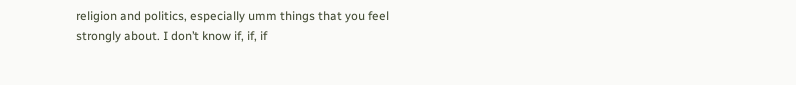religion and politics, especially umm things that you feel strongly about. I don’t know if, if, if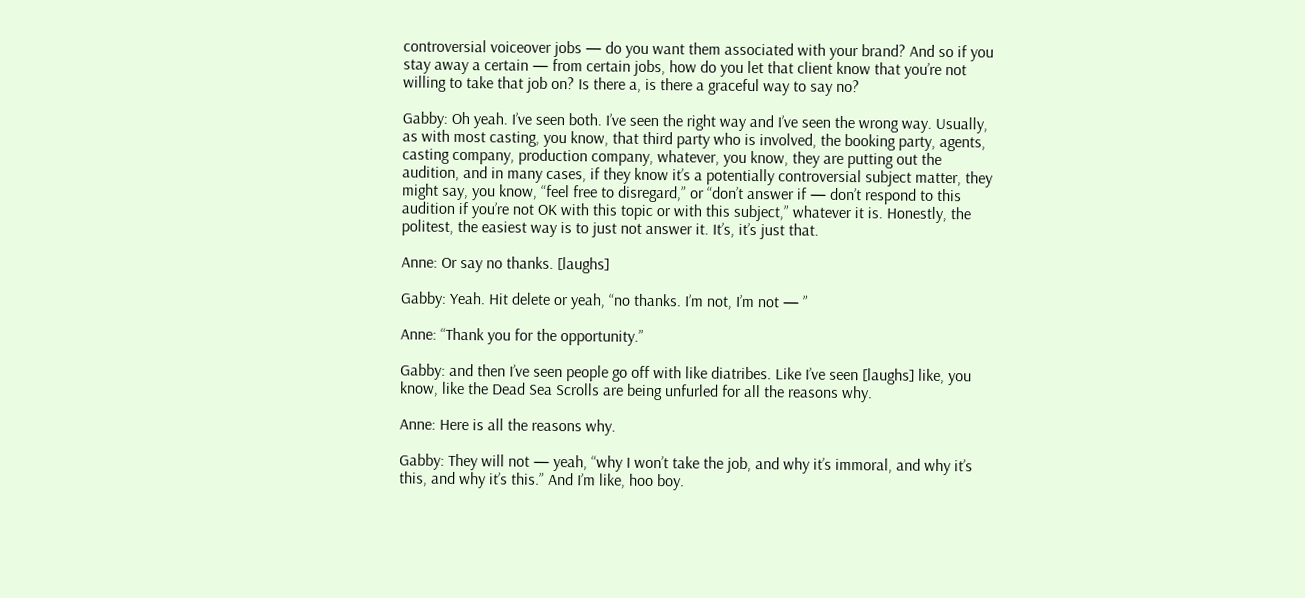controversial voiceover jobs — do you want them associated with your brand? And so if you stay away a certain — from certain jobs, how do you let that client know that you’re not willing to take that job on? Is there a, is there a graceful way to say no?

Gabby: Oh yeah. I’ve seen both. I’ve seen the right way and I’ve seen the wrong way. Usually, as with most casting, you know, that third party who is involved, the booking party, agents, casting company, production company, whatever, you know, they are putting out the audition, and in many cases, if they know it’s a potentially controversial subject matter, they might say, you know, “feel free to disregard,” or “don’t answer if — don’t respond to this audition if you’re not OK with this topic or with this subject,” whatever it is. Honestly, the politest, the easiest way is to just not answer it. It’s, it’s just that.

Anne: Or say no thanks. [laughs]

Gabby: Yeah. Hit delete or yeah, “no thanks. I’m not, I’m not — ”

Anne: “Thank you for the opportunity.”

Gabby: and then I’ve seen people go off with like diatribes. Like I’ve seen [laughs] like, you know, like the Dead Sea Scrolls are being unfurled for all the reasons why.

Anne: Here is all the reasons why.

Gabby: They will not — yeah, “why I won’t take the job, and why it’s immoral, and why it’s this, and why it’s this.” And I’m like, hoo boy.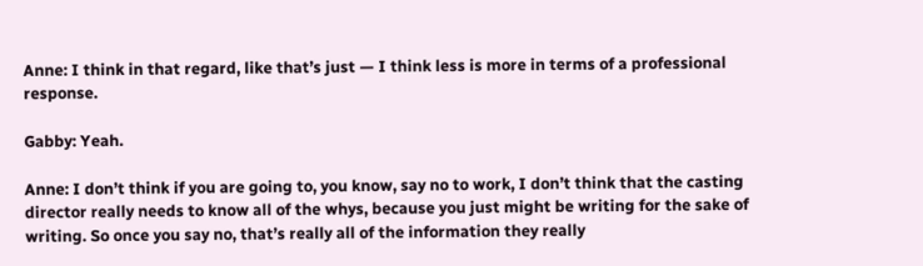Anne: I think in that regard, like that’s just — I think less is more in terms of a professional response.

Gabby: Yeah.

Anne: I don’t think if you are going to, you know, say no to work, I don’t think that the casting director really needs to know all of the whys, because you just might be writing for the sake of writing. So once you say no, that’s really all of the information they really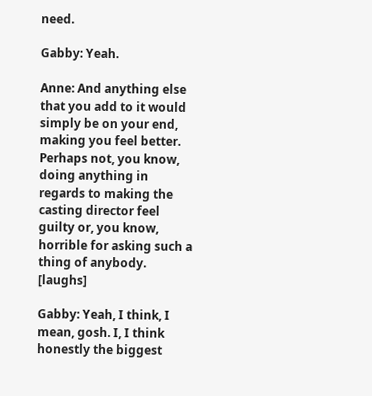need.

Gabby: Yeah.

Anne: And anything else that you add to it would simply be on your end, making you feel better. Perhaps not, you know, doing anything in regards to making the casting director feel guilty or, you know, horrible for asking such a thing of anybody. [laughs]

Gabby: Yeah, I think, I mean, gosh. I, I think honestly the biggest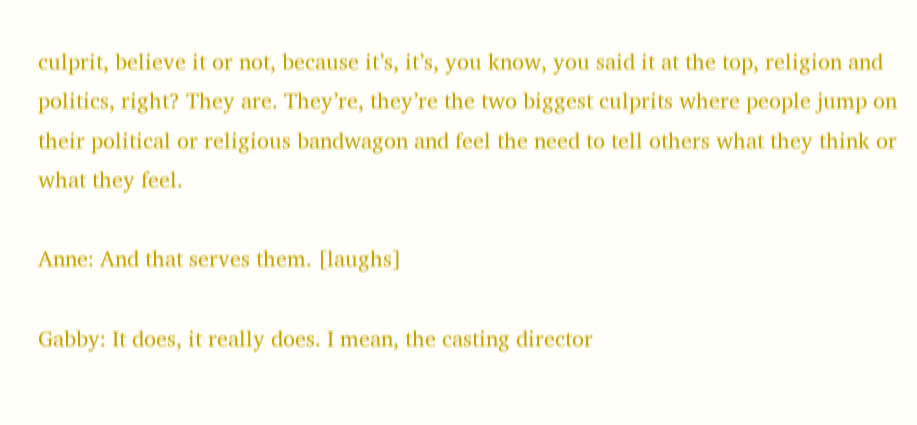culprit, believe it or not, because it’s, it’s, you know, you said it at the top, religion and politics, right? They are. They’re, they’re the two biggest culprits where people jump on their political or religious bandwagon and feel the need to tell others what they think or what they feel.

Anne: And that serves them. [laughs]

Gabby: It does, it really does. I mean, the casting director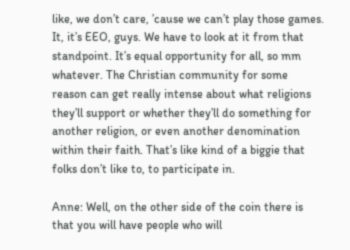like, we don’t care, ’cause we can’t play those games. It, it’s EEO, guys. We have to look at it from that standpoint. It’s equal opportunity for all, so mm whatever. The Christian community for some reason can get really intense about what religions they’ll support or whether they’ll do something for another religion, or even another denomination within their faith. That’s like kind of a biggie that folks don’t like to, to participate in.

Anne: Well, on the other side of the coin there is that you will have people who will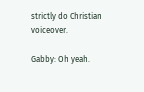strictly do Christian voiceover.

Gabby: Oh yeah.